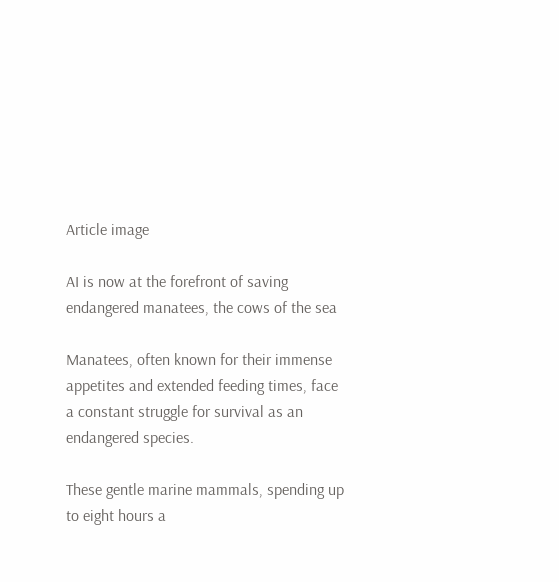Article image

AI is now at the forefront of saving endangered manatees, the cows of the sea

Manatees, often known for their immense appetites and extended feeding times, face a constant struggle for survival as an endangered species.

These gentle marine mammals, spending up to eight hours a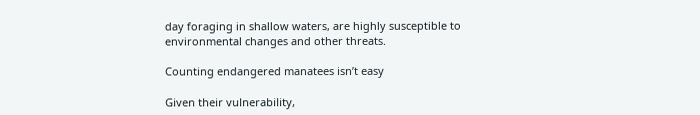day foraging in shallow waters, are highly susceptible to environmental changes and other threats.

Counting endangered manatees isn’t easy

Given their vulnerability,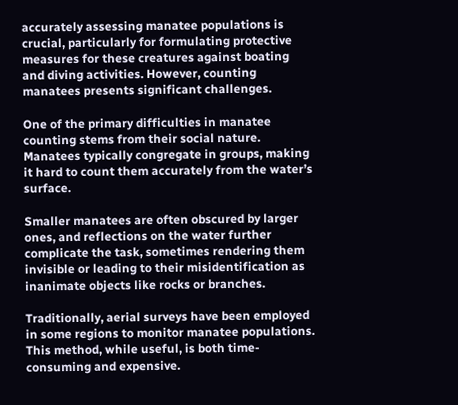accurately assessing manatee populations is crucial, particularly for formulating protective measures for these creatures against boating and diving activities. However, counting manatees presents significant challenges.

One of the primary difficulties in manatee counting stems from their social nature. Manatees typically congregate in groups, making it hard to count them accurately from the water’s surface.

Smaller manatees are often obscured by larger ones, and reflections on the water further complicate the task, sometimes rendering them invisible or leading to their misidentification as inanimate objects like rocks or branches.

Traditionally, aerial surveys have been employed in some regions to monitor manatee populations. This method, while useful, is both time-consuming and expensive.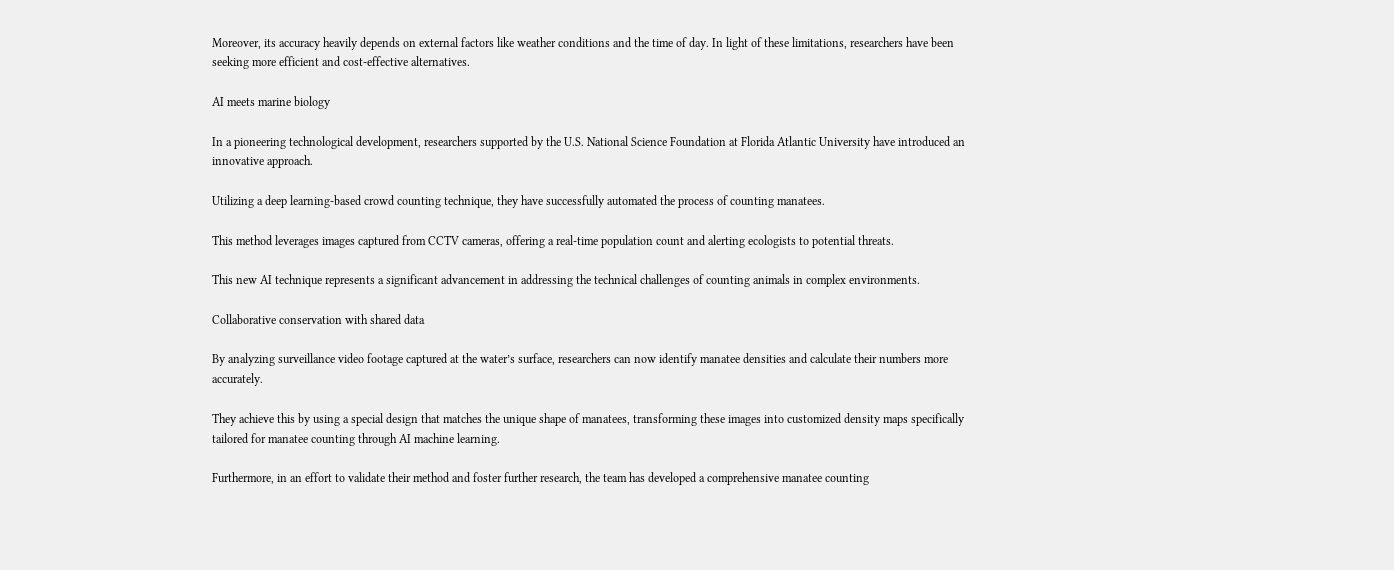Moreover, its accuracy heavily depends on external factors like weather conditions and the time of day. In light of these limitations, researchers have been seeking more efficient and cost-effective alternatives.

AI meets marine biology

In a pioneering technological development, researchers supported by the U.S. National Science Foundation at Florida Atlantic University have introduced an innovative approach.

Utilizing a deep learning-based crowd counting technique, they have successfully automated the process of counting manatees.

This method leverages images captured from CCTV cameras, offering a real-time population count and alerting ecologists to potential threats.

This new AI technique represents a significant advancement in addressing the technical challenges of counting animals in complex environments.

Collaborative conservation with shared data

By analyzing surveillance video footage captured at the water’s surface, researchers can now identify manatee densities and calculate their numbers more accurately.

They achieve this by using a special design that matches the unique shape of manatees, transforming these images into customized density maps specifically tailored for manatee counting through AI machine learning.

Furthermore, in an effort to validate their method and foster further research, the team has developed a comprehensive manatee counting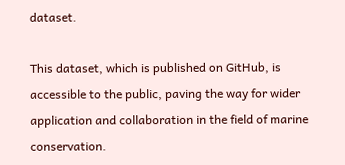dataset.

This dataset, which is published on GitHub, is accessible to the public, paving the way for wider application and collaboration in the field of marine conservation.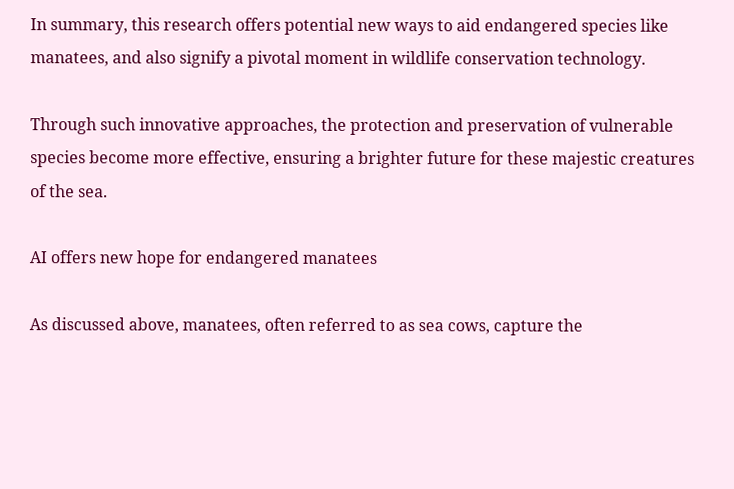In summary, this research offers potential new ways to aid endangered species like manatees, and also signify a pivotal moment in wildlife conservation technology.

Through such innovative approaches, the protection and preservation of vulnerable species become more effective, ensuring a brighter future for these majestic creatures of the sea.

AI offers new hope for endangered manatees

As discussed above, manatees, often referred to as sea cows, capture the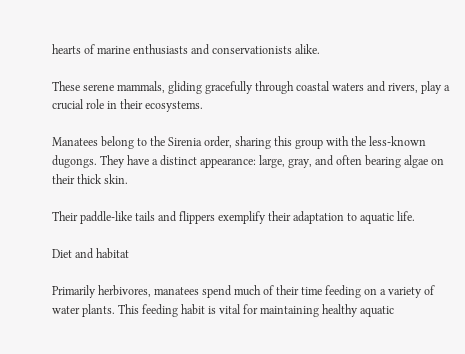hearts of marine enthusiasts and conservationists alike.

These serene mammals, gliding gracefully through coastal waters and rivers, play a crucial role in their ecosystems.

Manatees belong to the Sirenia order, sharing this group with the less-known dugongs. They have a distinct appearance: large, gray, and often bearing algae on their thick skin.

Their paddle-like tails and flippers exemplify their adaptation to aquatic life.

Diet and habitat

Primarily herbivores, manatees spend much of their time feeding on a variety of water plants. This feeding habit is vital for maintaining healthy aquatic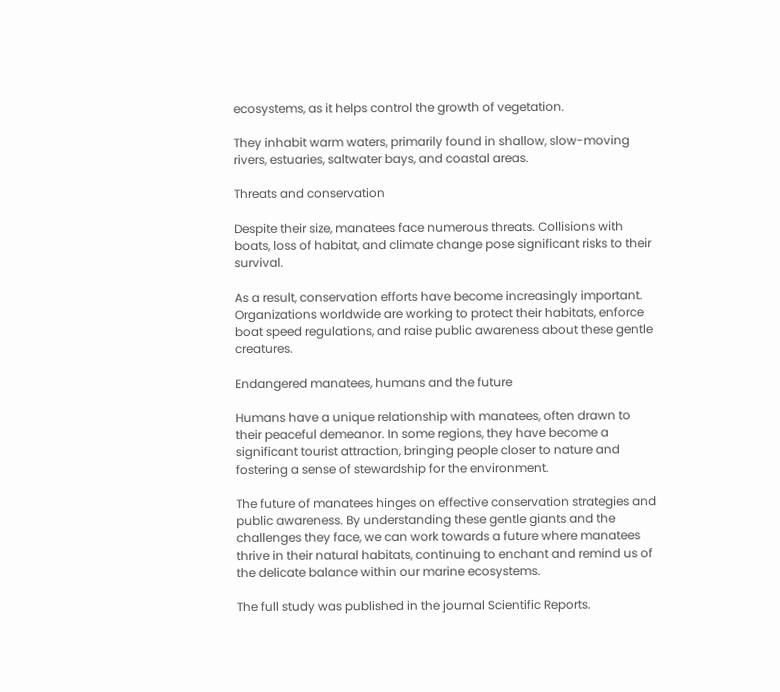ecosystems, as it helps control the growth of vegetation.

They inhabit warm waters, primarily found in shallow, slow-moving rivers, estuaries, saltwater bays, and coastal areas.

Threats and conservation

Despite their size, manatees face numerous threats. Collisions with boats, loss of habitat, and climate change pose significant risks to their survival.

As a result, conservation efforts have become increasingly important. Organizations worldwide are working to protect their habitats, enforce boat speed regulations, and raise public awareness about these gentle creatures.

Endangered manatees, humans and the future

Humans have a unique relationship with manatees, often drawn to their peaceful demeanor. In some regions, they have become a significant tourist attraction, bringing people closer to nature and fostering a sense of stewardship for the environment.

The future of manatees hinges on effective conservation strategies and public awareness. By understanding these gentle giants and the challenges they face, we can work towards a future where manatees thrive in their natural habitats, continuing to enchant and remind us of the delicate balance within our marine ecosystems.

The full study was published in the journal Scientific Reports.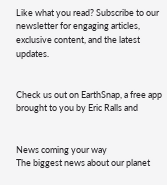Like what you read? Subscribe to our newsletter for engaging articles, exclusive content, and the latest updates.


Check us out on EarthSnap, a free app brought to you by Eric Ralls and


News coming your way
The biggest news about our planet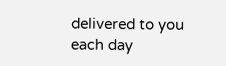delivered to you each day